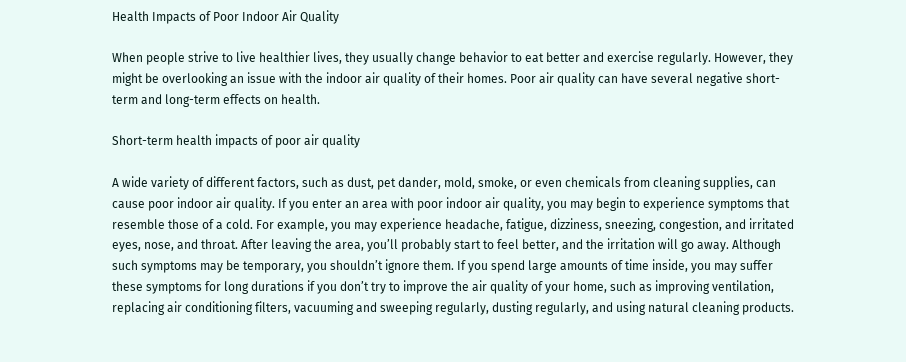Health Impacts of Poor Indoor Air Quality

When people strive to live healthier lives, they usually change behavior to eat better and exercise regularly. However, they might be overlooking an issue with the indoor air quality of their homes. Poor air quality can have several negative short-term and long-term effects on health.

Short-term health impacts of poor air quality

A wide variety of different factors, such as dust, pet dander, mold, smoke, or even chemicals from cleaning supplies, can cause poor indoor air quality. If you enter an area with poor indoor air quality, you may begin to experience symptoms that resemble those of a cold. For example, you may experience headache, fatigue, dizziness, sneezing, congestion, and irritated eyes, nose, and throat. After leaving the area, you’ll probably start to feel better, and the irritation will go away. Although such symptoms may be temporary, you shouldn’t ignore them. If you spend large amounts of time inside, you may suffer these symptoms for long durations if you don’t try to improve the air quality of your home, such as improving ventilation, replacing air conditioning filters, vacuuming and sweeping regularly, dusting regularly, and using natural cleaning products.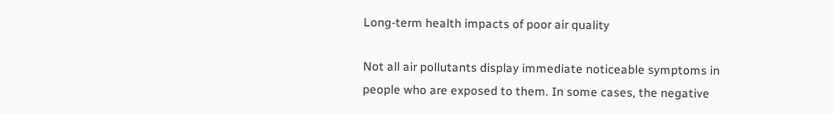Long-term health impacts of poor air quality

Not all air pollutants display immediate noticeable symptoms in people who are exposed to them. In some cases, the negative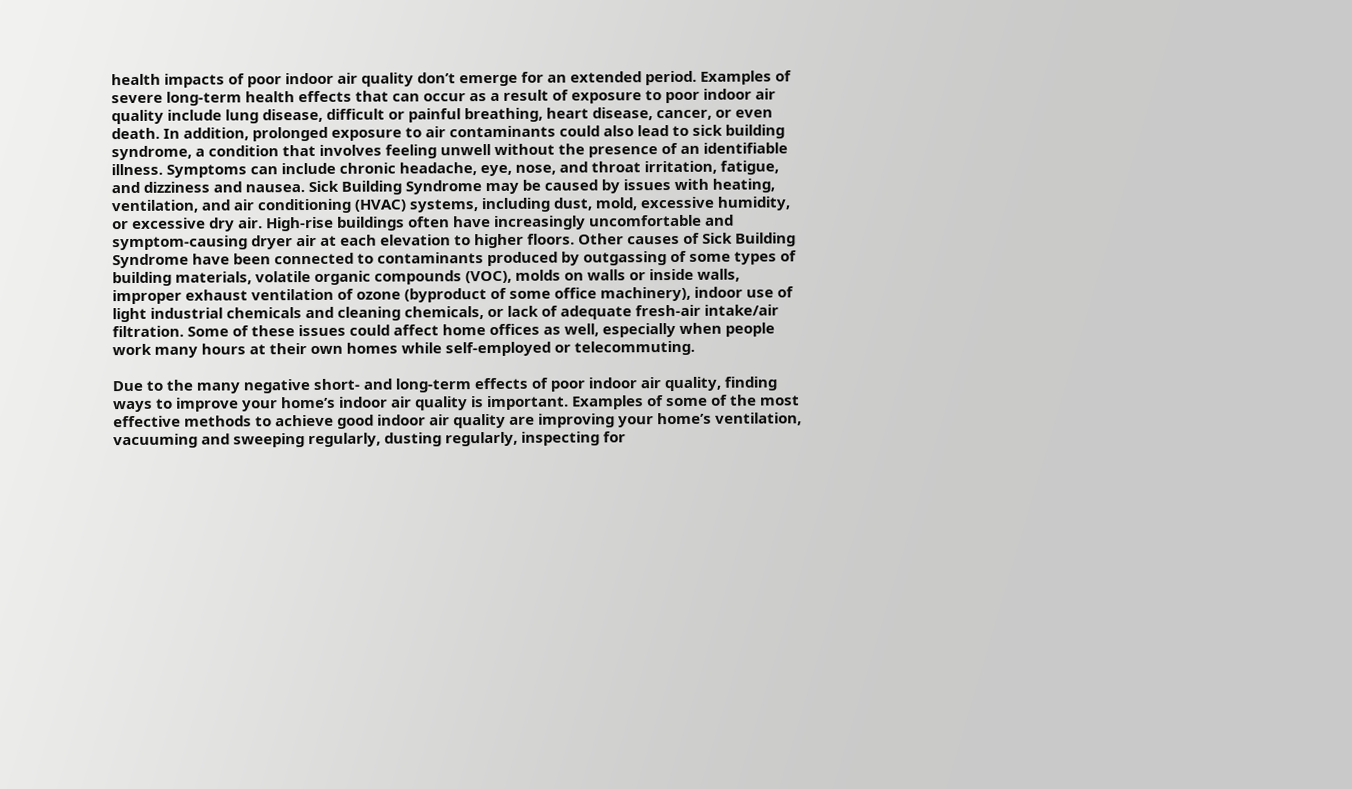health impacts of poor indoor air quality don’t emerge for an extended period. Examples of severe long-term health effects that can occur as a result of exposure to poor indoor air quality include lung disease, difficult or painful breathing, heart disease, cancer, or even death. In addition, prolonged exposure to air contaminants could also lead to sick building syndrome, a condition that involves feeling unwell without the presence of an identifiable illness. Symptoms can include chronic headache, eye, nose, and throat irritation, fatigue, and dizziness and nausea. Sick Building Syndrome may be caused by issues with heating, ventilation, and air conditioning (HVAC) systems, including dust, mold, excessive humidity, or excessive dry air. High-rise buildings often have increasingly uncomfortable and symptom-causing dryer air at each elevation to higher floors. Other causes of Sick Building Syndrome have been connected to contaminants produced by outgassing of some types of building materials, volatile organic compounds (VOC), molds on walls or inside walls, improper exhaust ventilation of ozone (byproduct of some office machinery), indoor use of light industrial chemicals and cleaning chemicals, or lack of adequate fresh-air intake/air filtration. Some of these issues could affect home offices as well, especially when people work many hours at their own homes while self-employed or telecommuting.

Due to the many negative short- and long-term effects of poor indoor air quality, finding ways to improve your home’s indoor air quality is important. Examples of some of the most effective methods to achieve good indoor air quality are improving your home’s ventilation, vacuuming and sweeping regularly, dusting regularly, inspecting for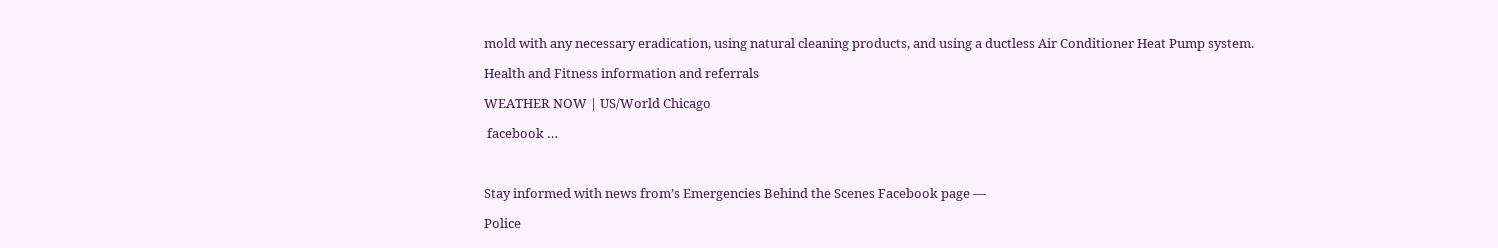mold with any necessary eradication, using natural cleaning products, and using a ductless Air Conditioner Heat Pump system.

Health and Fitness information and referrals

WEATHER NOW | US/World Chicago

 facebook …



Stay informed with news from’s Emergencies Behind the Scenes Facebook page —

Police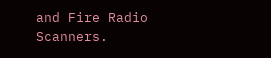and Fire Radio Scanners.